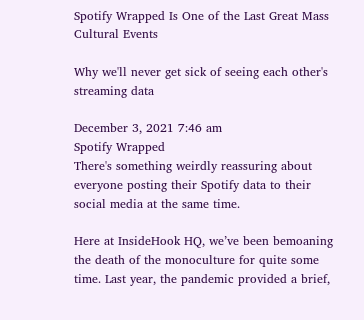Spotify Wrapped Is One of the Last Great Mass Cultural Events

Why we'll never get sick of seeing each other's streaming data

December 3, 2021 7:46 am
Spotify Wrapped
There's something weirdly reassuring about everyone posting their Spotify data to their social media at the same time.

Here at InsideHook HQ, we’ve been bemoaning the death of the monoculture for quite some time. Last year, the pandemic provided a brief,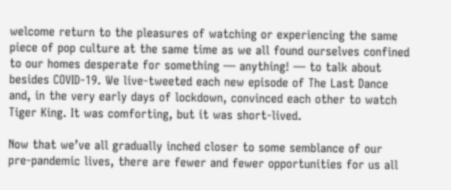welcome return to the pleasures of watching or experiencing the same piece of pop culture at the same time as we all found ourselves confined to our homes desperate for something — anything! — to talk about besides COVID-19. We live-tweeted each new episode of The Last Dance and, in the very early days of lockdown, convinced each other to watch Tiger King. It was comforting, but it was short-lived.

Now that we’ve all gradually inched closer to some semblance of our pre-pandemic lives, there are fewer and fewer opportunities for us all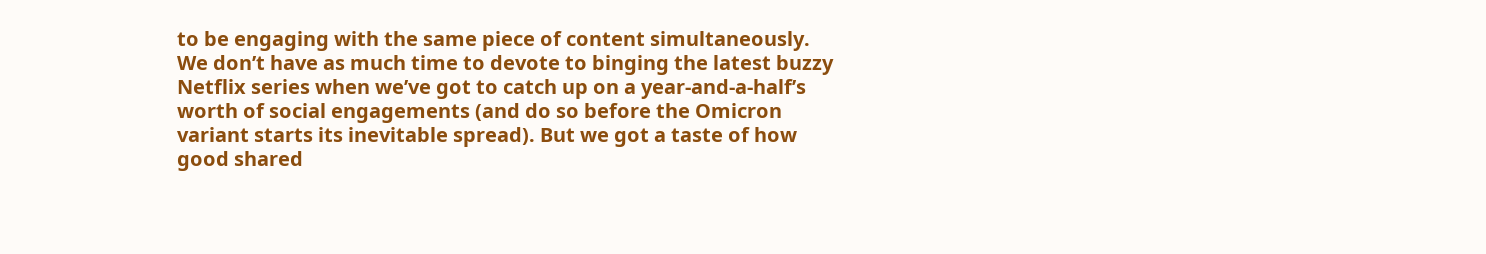to be engaging with the same piece of content simultaneously. We don’t have as much time to devote to binging the latest buzzy Netflix series when we’ve got to catch up on a year-and-a-half’s worth of social engagements (and do so before the Omicron variant starts its inevitable spread). But we got a taste of how good shared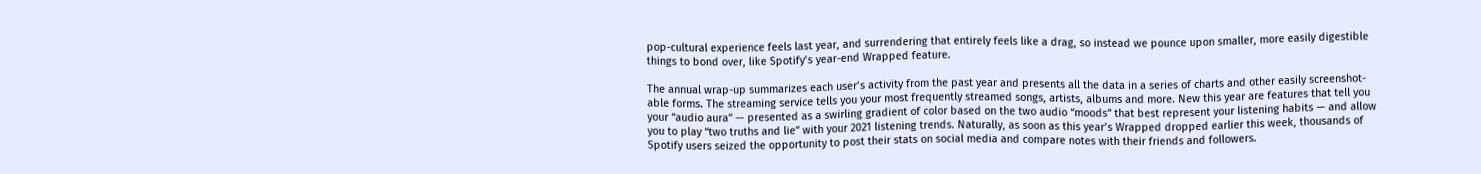pop-cultural experience feels last year, and surrendering that entirely feels like a drag, so instead we pounce upon smaller, more easily digestible things to bond over, like Spotify’s year-end Wrapped feature.

The annual wrap-up summarizes each user’s activity from the past year and presents all the data in a series of charts and other easily screenshot-able forms. The streaming service tells you your most frequently streamed songs, artists, albums and more. New this year are features that tell you your “audio aura” — presented as a swirling gradient of color based on the two audio “moods” that best represent your listening habits — and allow you to play “two truths and lie” with your 2021 listening trends. Naturally, as soon as this year’s Wrapped dropped earlier this week, thousands of Spotify users seized the opportunity to post their stats on social media and compare notes with their friends and followers.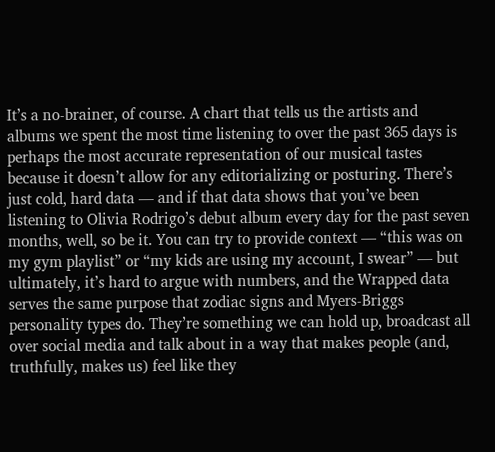It’s a no-brainer, of course. A chart that tells us the artists and albums we spent the most time listening to over the past 365 days is perhaps the most accurate representation of our musical tastes because it doesn’t allow for any editorializing or posturing. There’s just cold, hard data — and if that data shows that you’ve been listening to Olivia Rodrigo’s debut album every day for the past seven months, well, so be it. You can try to provide context — “this was on my gym playlist” or “my kids are using my account, I swear” — but ultimately, it’s hard to argue with numbers, and the Wrapped data serves the same purpose that zodiac signs and Myers-Briggs personality types do. They’re something we can hold up, broadcast all over social media and talk about in a way that makes people (and, truthfully, makes us) feel like they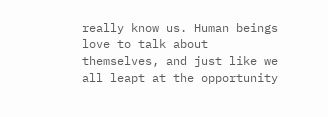really know us. Human beings love to talk about themselves, and just like we all leapt at the opportunity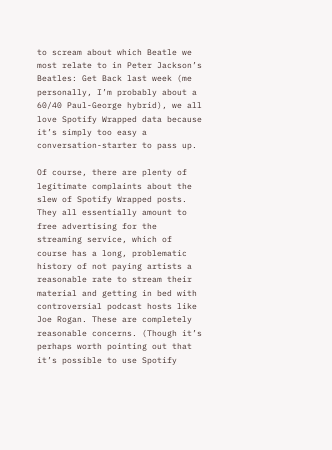to scream about which Beatle we most relate to in Peter Jackson’s Beatles: Get Back last week (me personally, I’m probably about a 60/40 Paul-George hybrid), we all love Spotify Wrapped data because it’s simply too easy a conversation-starter to pass up.

Of course, there are plenty of legitimate complaints about the slew of Spotify Wrapped posts. They all essentially amount to free advertising for the streaming service, which of course has a long, problematic history of not paying artists a reasonable rate to stream their material and getting in bed with controversial podcast hosts like Joe Rogan. These are completely reasonable concerns. (Though it’s perhaps worth pointing out that it’s possible to use Spotify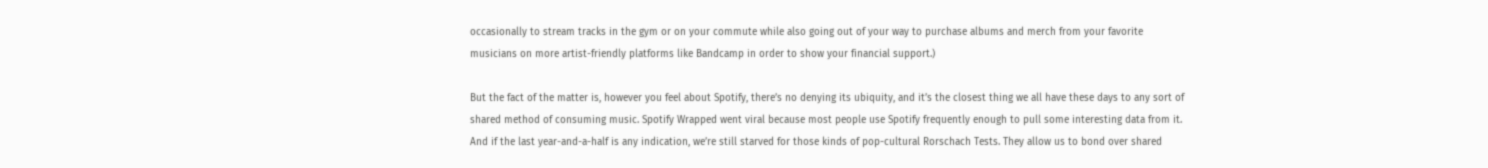occasionally to stream tracks in the gym or on your commute while also going out of your way to purchase albums and merch from your favorite musicians on more artist-friendly platforms like Bandcamp in order to show your financial support.)

But the fact of the matter is, however you feel about Spotify, there’s no denying its ubiquity, and it’s the closest thing we all have these days to any sort of shared method of consuming music. Spotify Wrapped went viral because most people use Spotify frequently enough to pull some interesting data from it. And if the last year-and-a-half is any indication, we’re still starved for those kinds of pop-cultural Rorschach Tests. They allow us to bond over shared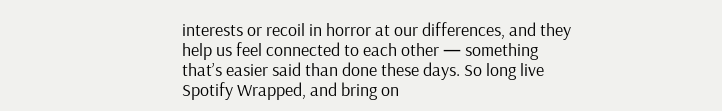interests or recoil in horror at our differences, and they help us feel connected to each other — something that’s easier said than done these days. So long live Spotify Wrapped, and bring on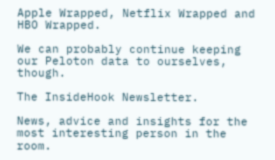Apple Wrapped, Netflix Wrapped and HBO Wrapped.

We can probably continue keeping our Peloton data to ourselves, though.

The InsideHook Newsletter.

News, advice and insights for the most interesting person in the room.